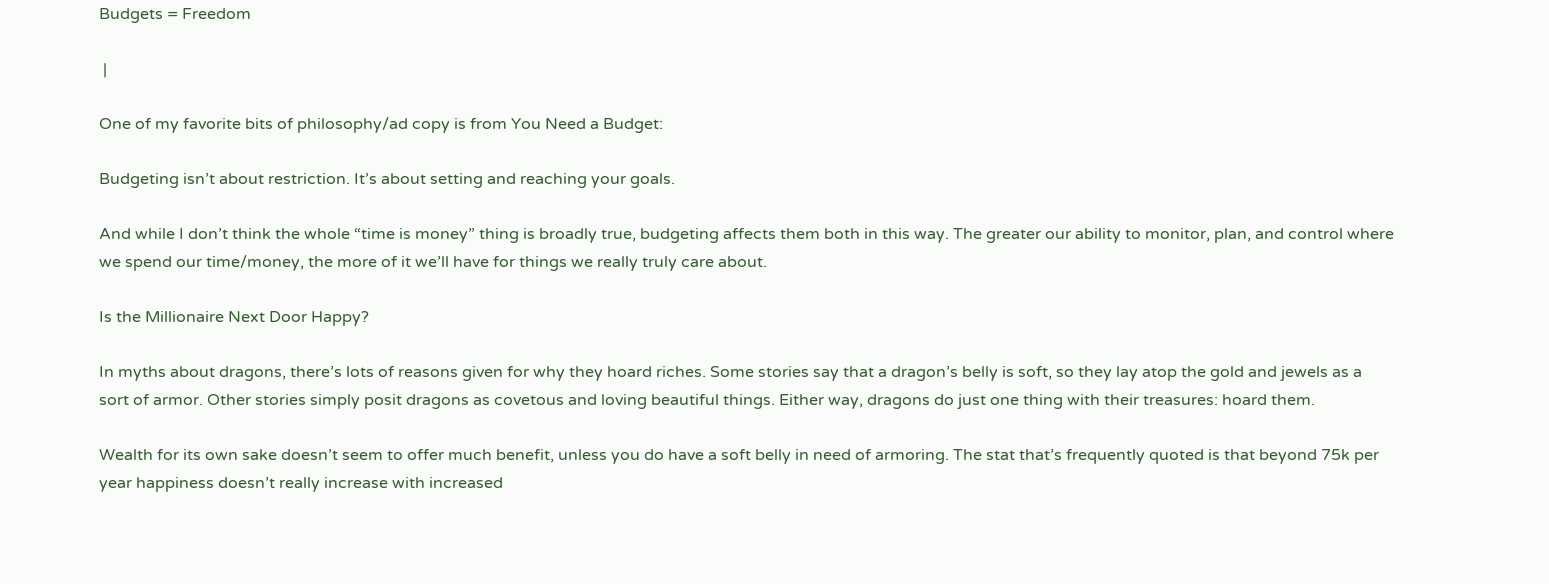Budgets = Freedom

 |

One of my favorite bits of philosophy/ad copy is from You Need a Budget:

Budgeting isn’t about restriction. It’s about setting and reaching your goals.

And while I don’t think the whole “time is money” thing is broadly true, budgeting affects them both in this way. The greater our ability to monitor, plan, and control where we spend our time/money, the more of it we’ll have for things we really truly care about.

Is the Millionaire Next Door Happy?

In myths about dragons, there’s lots of reasons given for why they hoard riches. Some stories say that a dragon’s belly is soft, so they lay atop the gold and jewels as a sort of armor. Other stories simply posit dragons as covetous and loving beautiful things. Either way, dragons do just one thing with their treasures: hoard them.

Wealth for its own sake doesn’t seem to offer much benefit, unless you do have a soft belly in need of armoring. The stat that’s frequently quoted is that beyond 75k per year happiness doesn’t really increase with increased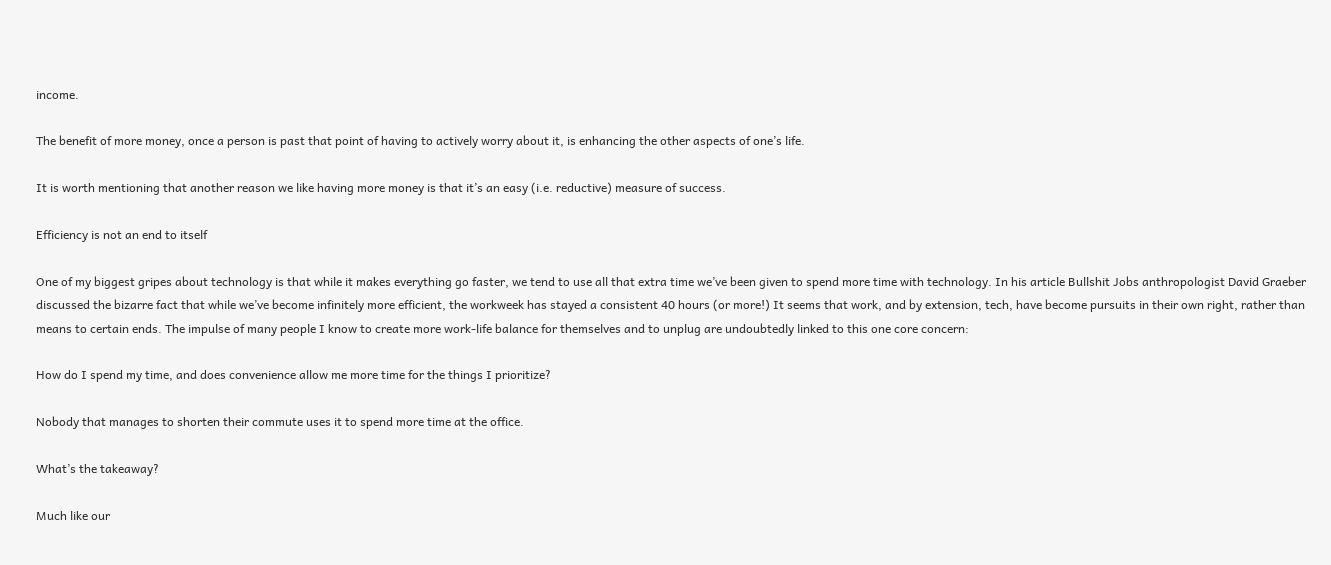income.

The benefit of more money, once a person is past that point of having to actively worry about it, is enhancing the other aspects of one’s life.

It is worth mentioning that another reason we like having more money is that it’s an easy (i.e. reductive) measure of success.

Efficiency is not an end to itself

One of my biggest gripes about technology is that while it makes everything go faster, we tend to use all that extra time we’ve been given to spend more time with technology. In his article Bullshit Jobs anthropologist David Graeber discussed the bizarre fact that while we’ve become infinitely more efficient, the workweek has stayed a consistent 40 hours (or more!) It seems that work, and by extension, tech, have become pursuits in their own right, rather than means to certain ends. The impulse of many people I know to create more work-life balance for themselves and to unplug are undoubtedly linked to this one core concern:

How do I spend my time, and does convenience allow me more time for the things I prioritize?

Nobody that manages to shorten their commute uses it to spend more time at the office.

What’s the takeaway?

Much like our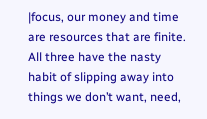|focus, our money and time are resources that are finite. All three have the nasty habit of slipping away into things we don’t want, need,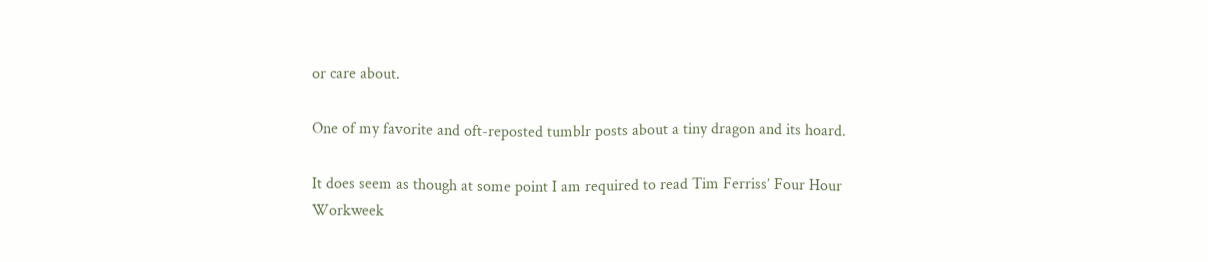or care about.

One of my favorite and oft-reposted tumblr posts about a tiny dragon and its hoard.

It does seem as though at some point I am required to read Tim Ferriss’ Four Hour Workweek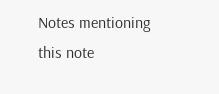Notes mentioning this note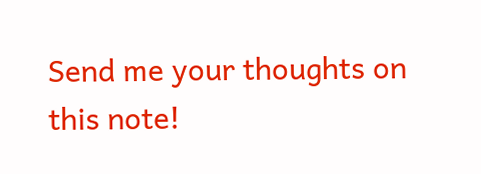Send me your thoughts on this note!